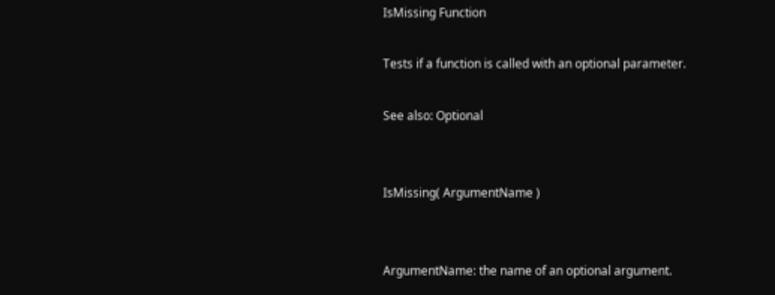IsMissing Function

Tests if a function is called with an optional parameter.

See also: Optional


IsMissing( ArgumentName )


ArgumentName: the name of an optional argument.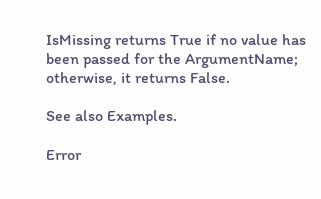IsMissing returns True if no value has been passed for the ArgumentName; otherwise, it returns False.

See also Examples.

Error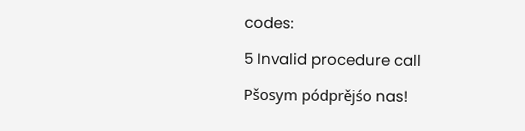codes:

5 Invalid procedure call

Pšosym pódprějśo nas!